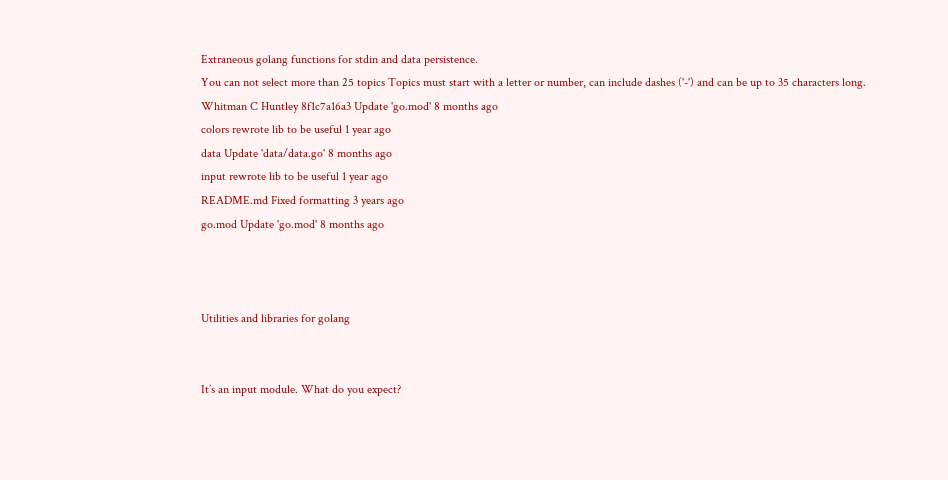Extraneous golang functions for stdin and data persistence.
You can not select more than 25 topics Topics must start with a letter or number, can include dashes ('-') and can be up to 35 characters long.
Whitman C Huntley 8f1c7a16a3 Update 'go.mod' 8 months ago
colors rewrote lib to be useful 1 year ago
data Update 'data/data.go' 8 months ago
input rewrote lib to be useful 1 year ago
README.md Fixed formatting 3 years ago
go.mod Update 'go.mod' 8 months ago



Utilities and libraries for golang


It’s an input module. What do you expect?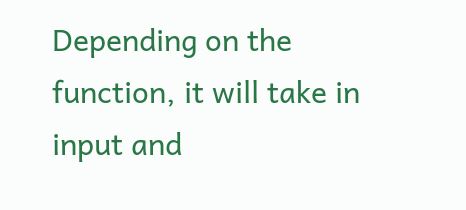Depending on the function, it will take in input and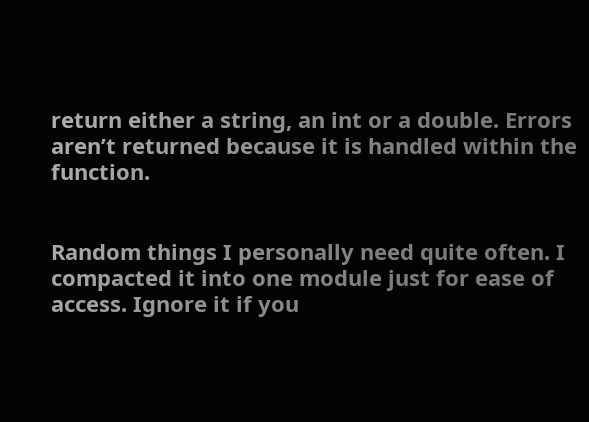return either a string, an int or a double. Errors aren’t returned because it is handled within the function.


Random things I personally need quite often. I compacted it into one module just for ease of access. Ignore it if you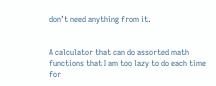don’t need anything from it.


A calculator that can do assorted math functions that I am too lazy to do each time for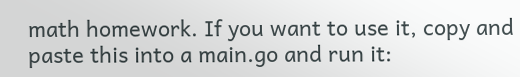math homework. If you want to use it, copy and paste this into a main.go and run it: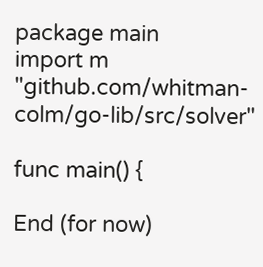package main
import m "github.com/whitman-colm/go-lib/src/solver"

func main() {

End (for now)